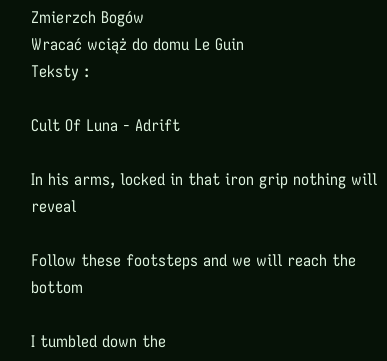Zmierzch Bogów
Wracać wciąż do domu Le Guin
Teksty :

Cult Of Luna - Adrift

In his arms, locked in that iron grip nothing will reveal

Follow these footsteps and we will reach the bottom

I tumbled down the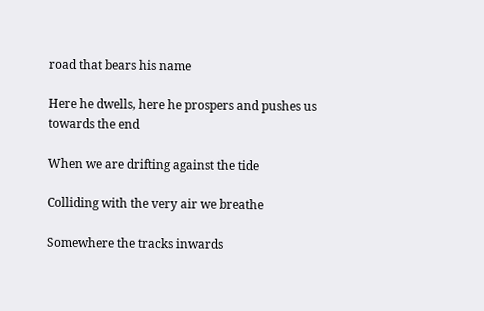road that bears his name

Here he dwells, here he prospers and pushes us towards the end

When we are drifting against the tide

Colliding with the very air we breathe

Somewhere the tracks inwards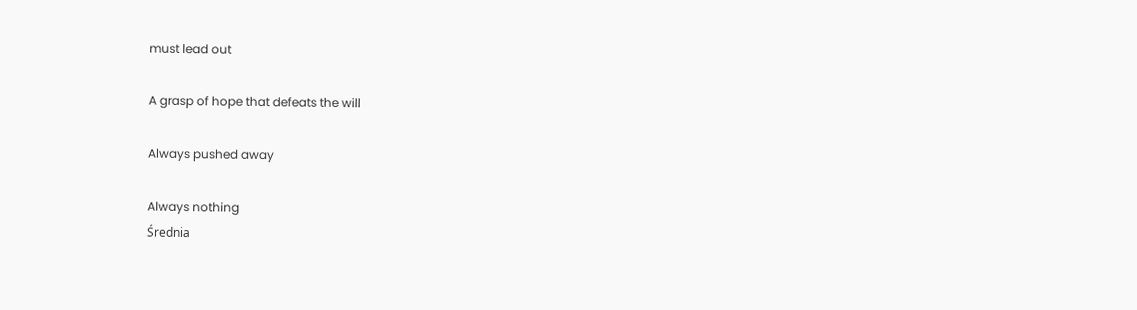must lead out

A grasp of hope that defeats the will

Always pushed away

Always nothing
Średnia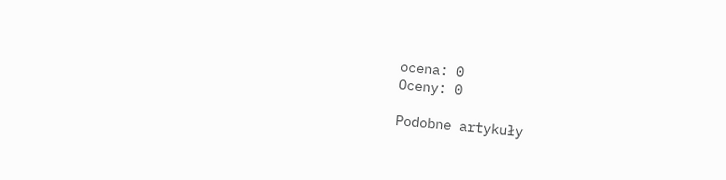ocena: 0
Oceny: 0

Podobne artykuły